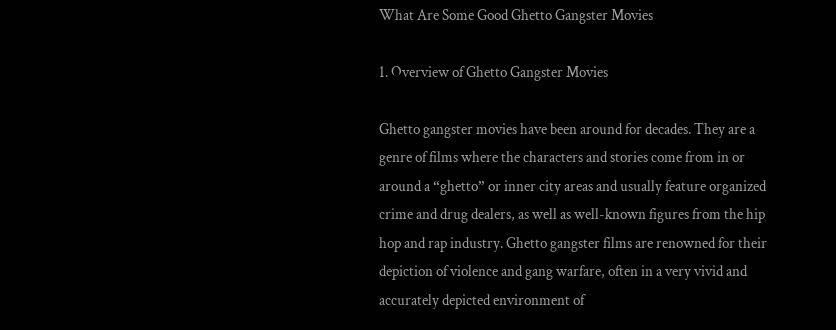What Are Some Good Ghetto Gangster Movies

1. Overview of Ghetto Gangster Movies

Ghetto gangster movies have been around for decades. They are a genre of films where the characters and stories come from in or around a “ghetto” or inner city areas and usually feature organized crime and drug dealers, as well as well-known figures from the hip hop and rap industry. Ghetto gangster films are renowned for their depiction of violence and gang warfare, often in a very vivid and accurately depicted environment of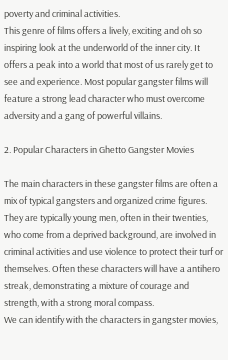poverty and criminal activities.
This genre of films offers a lively, exciting and oh so inspiring look at the underworld of the inner city. It offers a peak into a world that most of us rarely get to see and experience. Most popular gangster films will feature a strong lead character who must overcome adversity and a gang of powerful villains.

2. Popular Characters in Ghetto Gangster Movies

The main characters in these gangster films are often a mix of typical gangsters and organized crime figures. They are typically young men, often in their twenties, who come from a deprived background, are involved in criminal activities and use violence to protect their turf or themselves. Often these characters will have a antihero streak, demonstrating a mixture of courage and strength, with a strong moral compass.
We can identify with the characters in gangster movies,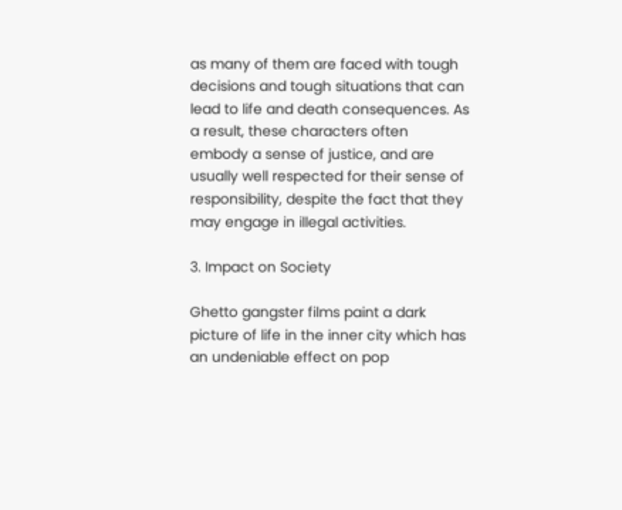as many of them are faced with tough decisions and tough situations that can lead to life and death consequences. As a result, these characters often embody a sense of justice, and are usually well respected for their sense of responsibility, despite the fact that they may engage in illegal activities.

3. Impact on Society

Ghetto gangster films paint a dark picture of life in the inner city which has an undeniable effect on pop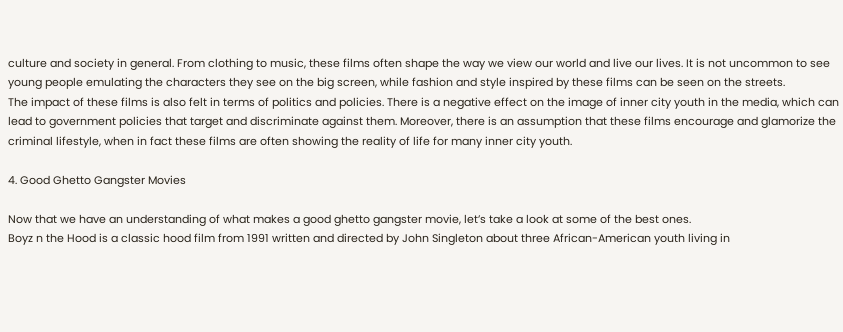culture and society in general. From clothing to music, these films often shape the way we view our world and live our lives. It is not uncommon to see young people emulating the characters they see on the big screen, while fashion and style inspired by these films can be seen on the streets.
The impact of these films is also felt in terms of politics and policies. There is a negative effect on the image of inner city youth in the media, which can lead to government policies that target and discriminate against them. Moreover, there is an assumption that these films encourage and glamorize the criminal lifestyle, when in fact these films are often showing the reality of life for many inner city youth.

4. Good Ghetto Gangster Movies

Now that we have an understanding of what makes a good ghetto gangster movie, let’s take a look at some of the best ones.
Boyz n the Hood is a classic hood film from 1991 written and directed by John Singleton about three African-American youth living in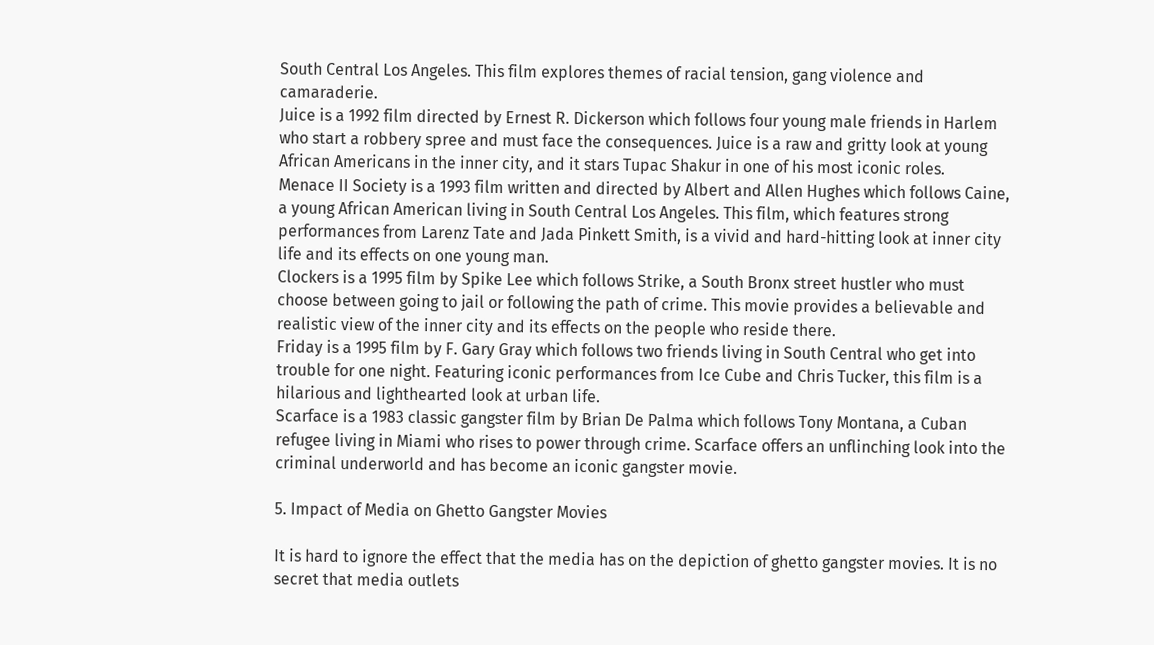South Central Los Angeles. This film explores themes of racial tension, gang violence and camaraderie.
Juice is a 1992 film directed by Ernest R. Dickerson which follows four young male friends in Harlem who start a robbery spree and must face the consequences. Juice is a raw and gritty look at young African Americans in the inner city, and it stars Tupac Shakur in one of his most iconic roles.
Menace II Society is a 1993 film written and directed by Albert and Allen Hughes which follows Caine, a young African American living in South Central Los Angeles. This film, which features strong performances from Larenz Tate and Jada Pinkett Smith, is a vivid and hard-hitting look at inner city life and its effects on one young man.
Clockers is a 1995 film by Spike Lee which follows Strike, a South Bronx street hustler who must choose between going to jail or following the path of crime. This movie provides a believable and realistic view of the inner city and its effects on the people who reside there.
Friday is a 1995 film by F. Gary Gray which follows two friends living in South Central who get into trouble for one night. Featuring iconic performances from Ice Cube and Chris Tucker, this film is a hilarious and lighthearted look at urban life.
Scarface is a 1983 classic gangster film by Brian De Palma which follows Tony Montana, a Cuban refugee living in Miami who rises to power through crime. Scarface offers an unflinching look into the criminal underworld and has become an iconic gangster movie.

5. Impact of Media on Ghetto Gangster Movies

It is hard to ignore the effect that the media has on the depiction of ghetto gangster movies. It is no secret that media outlets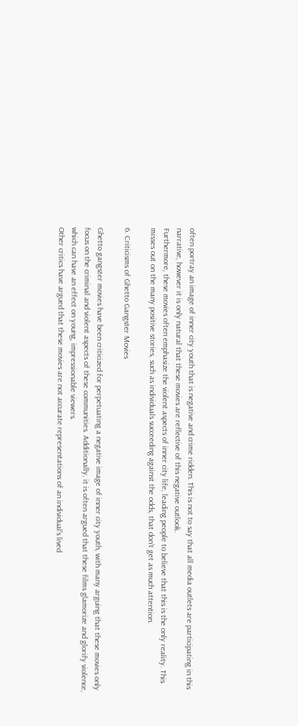often portray an image of inner city youth that is negative and crime ridden. This is not to say that all media outlets are participating in this narrative, however it is only natural that these movies are reflective of this negative outlook.
Furthermore, these movies often emphasize the violent aspects of inner city life, leading people to believe that this is the only reality. This misses out on the many positive stories, such as individuals succeeding against the odds, that don’t get as much attention.

6. Criticisms of Ghetto Gangster Movies

Ghetto gangster movies have been criticized for perpetuating a negative image of inner city youth, with many arguing that these movies only focus on the criminal and violent aspects of these communities. Additionally, it is often argued that these films glamorize and glorify violence, which can have an effect on young, impressionable viewers.
Other critics have argued that these movies are not accurate representations of an individual’s lived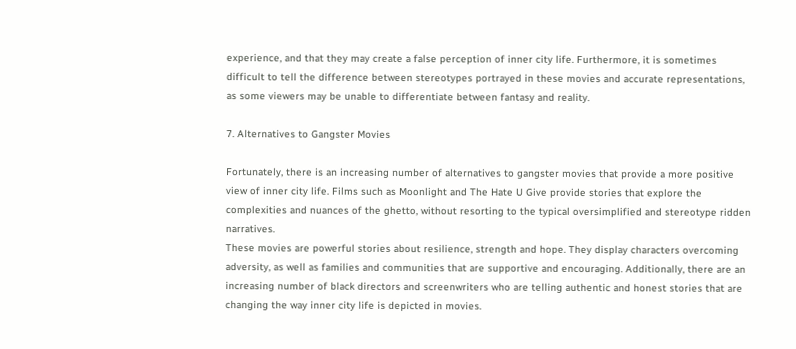experience, and that they may create a false perception of inner city life. Furthermore, it is sometimes difficult to tell the difference between stereotypes portrayed in these movies and accurate representations, as some viewers may be unable to differentiate between fantasy and reality.

7. Alternatives to Gangster Movies

Fortunately, there is an increasing number of alternatives to gangster movies that provide a more positive view of inner city life. Films such as Moonlight and The Hate U Give provide stories that explore the complexities and nuances of the ghetto, without resorting to the typical oversimplified and stereotype ridden narratives.
These movies are powerful stories about resilience, strength and hope. They display characters overcoming adversity, as well as families and communities that are supportive and encouraging. Additionally, there are an increasing number of black directors and screenwriters who are telling authentic and honest stories that are changing the way inner city life is depicted in movies.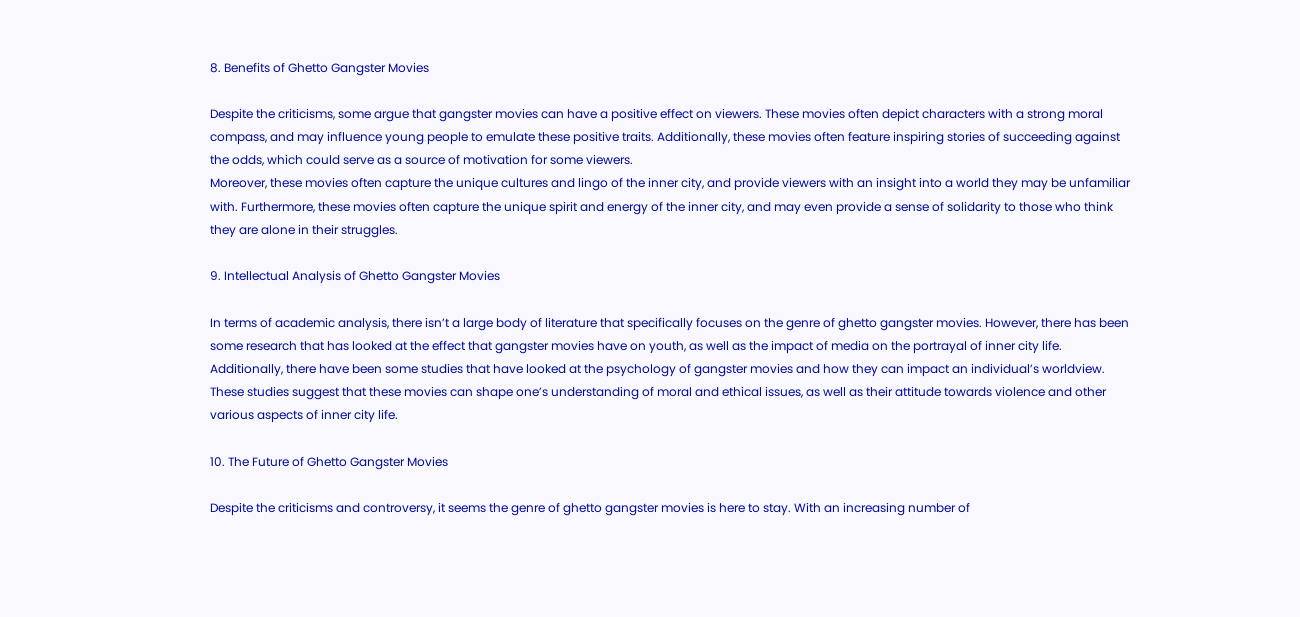8. Benefits of Ghetto Gangster Movies

Despite the criticisms, some argue that gangster movies can have a positive effect on viewers. These movies often depict characters with a strong moral compass, and may influence young people to emulate these positive traits. Additionally, these movies often feature inspiring stories of succeeding against the odds, which could serve as a source of motivation for some viewers.
Moreover, these movies often capture the unique cultures and lingo of the inner city, and provide viewers with an insight into a world they may be unfamiliar with. Furthermore, these movies often capture the unique spirit and energy of the inner city, and may even provide a sense of solidarity to those who think they are alone in their struggles.

9. Intellectual Analysis of Ghetto Gangster Movies

In terms of academic analysis, there isn’t a large body of literature that specifically focuses on the genre of ghetto gangster movies. However, there has been some research that has looked at the effect that gangster movies have on youth, as well as the impact of media on the portrayal of inner city life.
Additionally, there have been some studies that have looked at the psychology of gangster movies and how they can impact an individual’s worldview. These studies suggest that these movies can shape one’s understanding of moral and ethical issues, as well as their attitude towards violence and other various aspects of inner city life.

10. The Future of Ghetto Gangster Movies

Despite the criticisms and controversy, it seems the genre of ghetto gangster movies is here to stay. With an increasing number of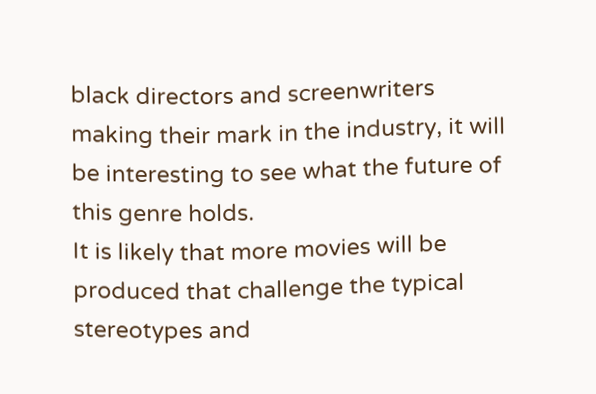black directors and screenwriters making their mark in the industry, it will be interesting to see what the future of this genre holds.
It is likely that more movies will be produced that challenge the typical stereotypes and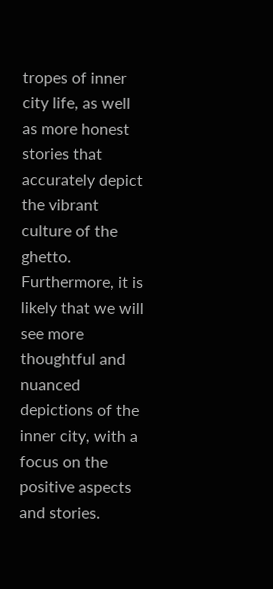tropes of inner city life, as well as more honest stories that accurately depict the vibrant culture of the ghetto. Furthermore, it is likely that we will see more thoughtful and nuanced depictions of the inner city, with a focus on the positive aspects and stories.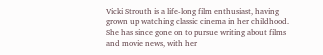Vicki Strouth is a life-long film enthusiast, having grown up watching classic cinema in her childhood. She has since gone on to pursue writing about films and movie news, with her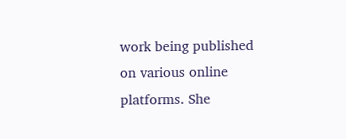work being published on various online platforms. She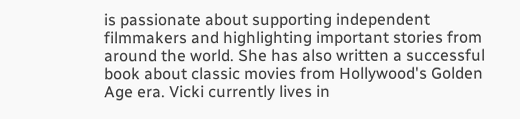is passionate about supporting independent filmmakers and highlighting important stories from around the world. She has also written a successful book about classic movies from Hollywood's Golden Age era. Vicki currently lives in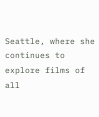Seattle, where she continues to explore films of all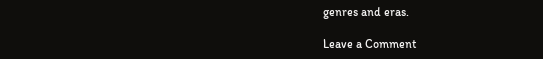genres and eras.

Leave a Comment